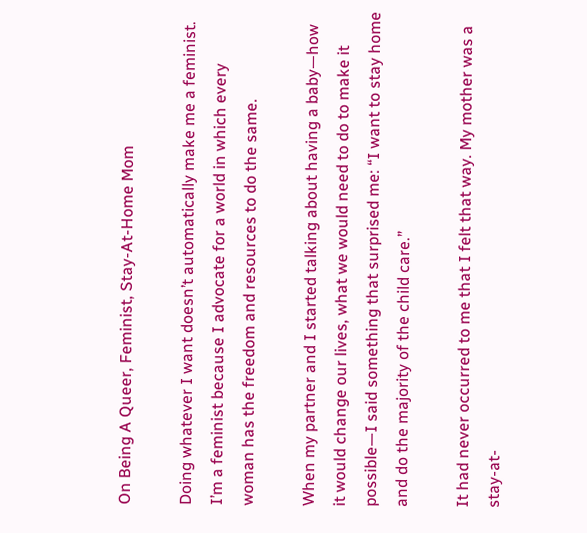On Being A Queer, Feminist, Stay-At-Home Mom

Doing whatever I want doesn’t automatically make me a feminist. I’m a feminist because I advocate for a world in which every woman has the freedom and resources to do the same.

When my partner and I started talking about having a baby—how it would change our lives, what we would need to do to make it possible—I said something that surprised me: “I want to stay home and do the majority of the child care.”

It had never occurred to me that I felt that way. My mother was a stay-at-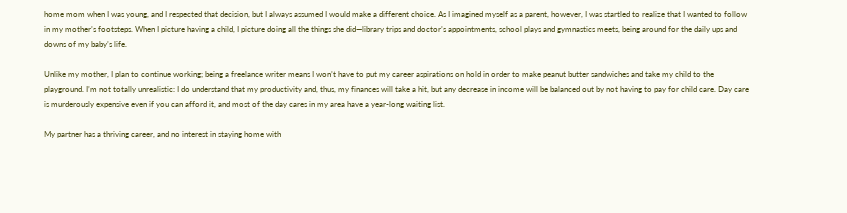home mom when I was young, and I respected that decision, but I always assumed I would make a different choice. As I imagined myself as a parent, however, I was startled to realize that I wanted to follow in my mother’s footsteps. When I picture having a child, I picture doing all the things she did—library trips and doctor’s appointments, school plays and gymnastics meets, being around for the daily ups and downs of my baby’s life.

Unlike my mother, I plan to continue working; being a freelance writer means I won’t have to put my career aspirations on hold in order to make peanut butter sandwiches and take my child to the playground. I’m not totally unrealistic: I do understand that my productivity and, thus, my finances will take a hit, but any decrease in income will be balanced out by not having to pay for child care. Day care is murderously expensive even if you can afford it, and most of the day cares in my area have a year-long waiting list.

My partner has a thriving career, and no interest in staying home with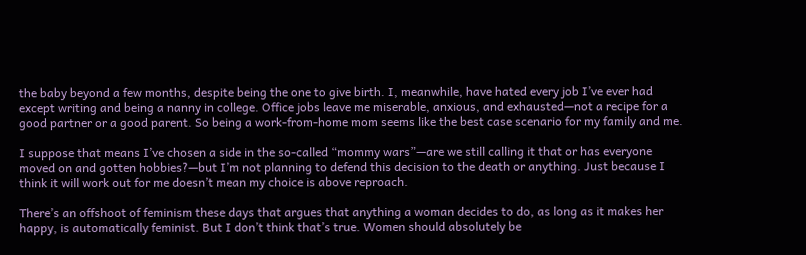the baby beyond a few months, despite being the one to give birth. I, meanwhile, have hated every job I’ve ever had except writing and being a nanny in college. Office jobs leave me miserable, anxious, and exhausted—not a recipe for a good partner or a good parent. So being a work-from-home mom seems like the best case scenario for my family and me.

I suppose that means I’ve chosen a side in the so-called “mommy wars”—are we still calling it that or has everyone moved on and gotten hobbies?—but I’m not planning to defend this decision to the death or anything. Just because I think it will work out for me doesn’t mean my choice is above reproach.

There’s an offshoot of feminism these days that argues that anything a woman decides to do, as long as it makes her happy, is automatically feminist. But I don’t think that’s true. Women should absolutely be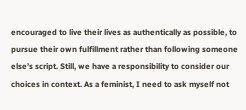encouraged to live their lives as authentically as possible, to pursue their own fulfillment rather than following someone else’s script. Still, we have a responsibility to consider our choices in context. As a feminist, I need to ask myself not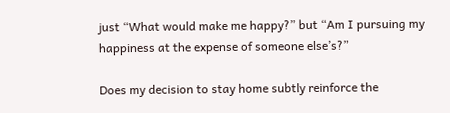just “What would make me happy?” but “Am I pursuing my happiness at the expense of someone else’s?”

Does my decision to stay home subtly reinforce the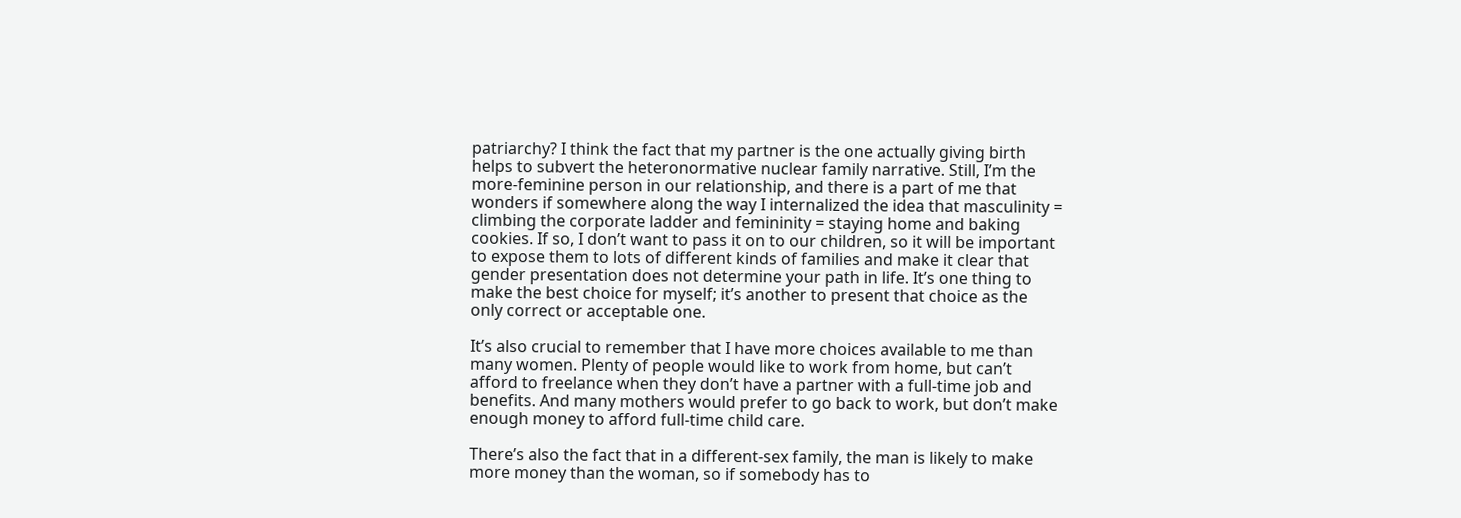patriarchy? I think the fact that my partner is the one actually giving birth helps to subvert the heteronormative nuclear family narrative. Still, I’m the more-feminine person in our relationship, and there is a part of me that wonders if somewhere along the way I internalized the idea that masculinity = climbing the corporate ladder and femininity = staying home and baking cookies. If so, I don’t want to pass it on to our children, so it will be important to expose them to lots of different kinds of families and make it clear that gender presentation does not determine your path in life. It’s one thing to make the best choice for myself; it’s another to present that choice as the only correct or acceptable one.

It’s also crucial to remember that I have more choices available to me than many women. Plenty of people would like to work from home, but can’t afford to freelance when they don’t have a partner with a full-time job and benefits. And many mothers would prefer to go back to work, but don’t make enough money to afford full-time child care.

There’s also the fact that in a different-sex family, the man is likely to make more money than the woman, so if somebody has to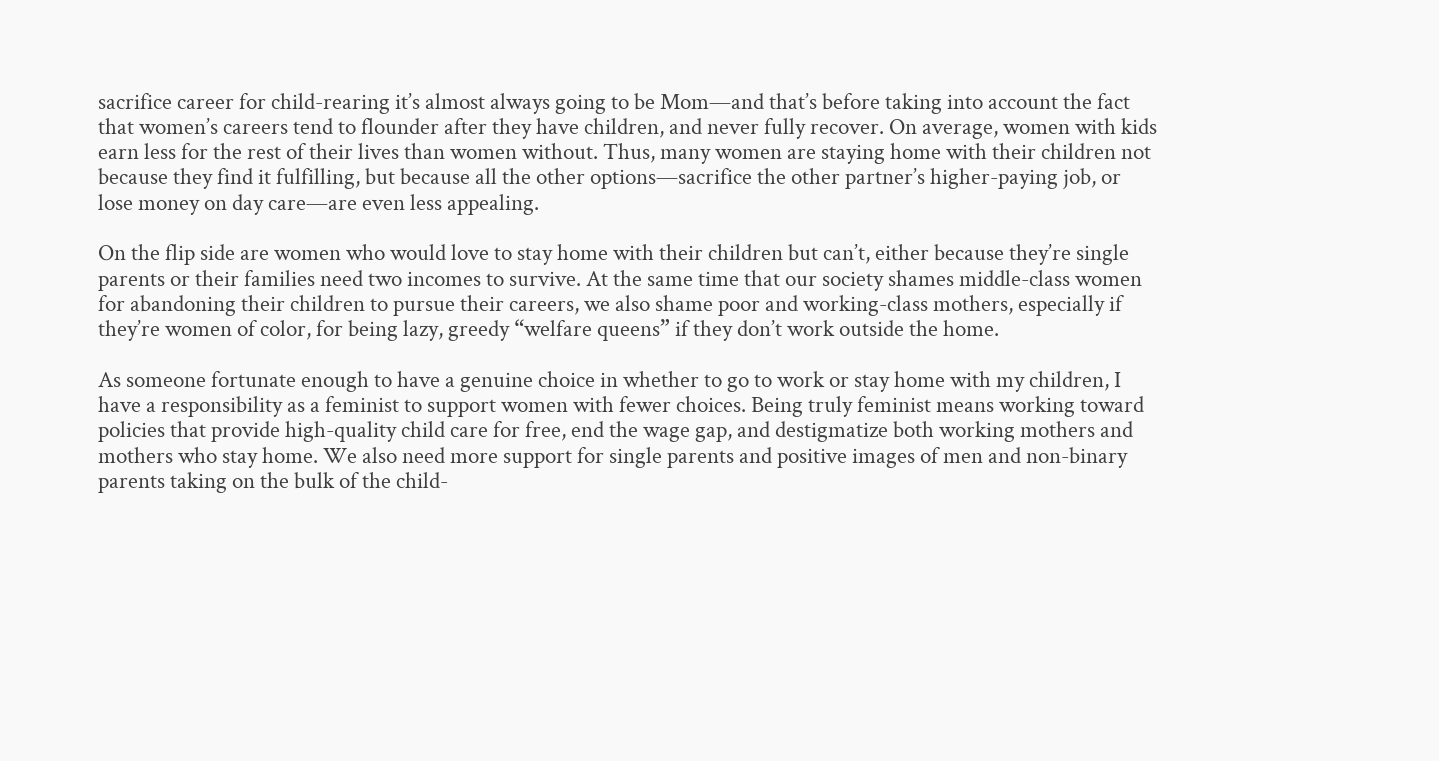sacrifice career for child-rearing it’s almost always going to be Mom—and that’s before taking into account the fact that women’s careers tend to flounder after they have children, and never fully recover. On average, women with kids earn less for the rest of their lives than women without. Thus, many women are staying home with their children not because they find it fulfilling, but because all the other options—sacrifice the other partner’s higher-paying job, or lose money on day care—are even less appealing.

On the flip side are women who would love to stay home with their children but can’t, either because they’re single parents or their families need two incomes to survive. At the same time that our society shames middle-class women for abandoning their children to pursue their careers, we also shame poor and working-class mothers, especially if they’re women of color, for being lazy, greedy “welfare queens” if they don’t work outside the home.

As someone fortunate enough to have a genuine choice in whether to go to work or stay home with my children, I have a responsibility as a feminist to support women with fewer choices. Being truly feminist means working toward policies that provide high-quality child care for free, end the wage gap, and destigmatize both working mothers and mothers who stay home. We also need more support for single parents and positive images of men and non-binary parents taking on the bulk of the child-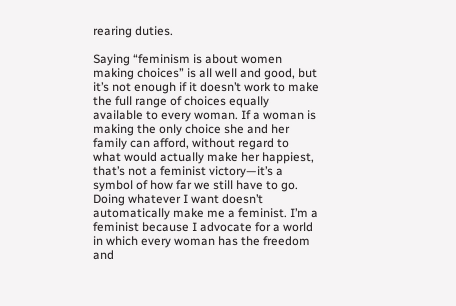rearing duties.

Saying “feminism is about women making choices” is all well and good, but it’s not enough if it doesn’t work to make the full range of choices equally available to every woman. If a woman is making the only choice she and her family can afford, without regard to what would actually make her happiest, that’s not a feminist victory—it’s a symbol of how far we still have to go. Doing whatever I want doesn’t automatically make me a feminist. I’m a feminist because I advocate for a world in which every woman has the freedom and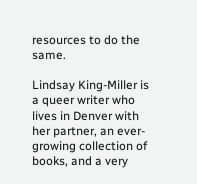resources to do the same.

Lindsay King-Miller is a queer writer who lives in Denver with her partner, an ever-growing collection of books, and a very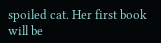spoiled cat. Her first book will be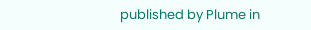published by Plume in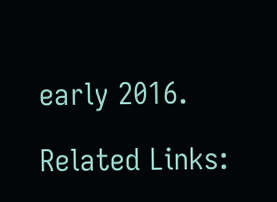early 2016.

Related Links: